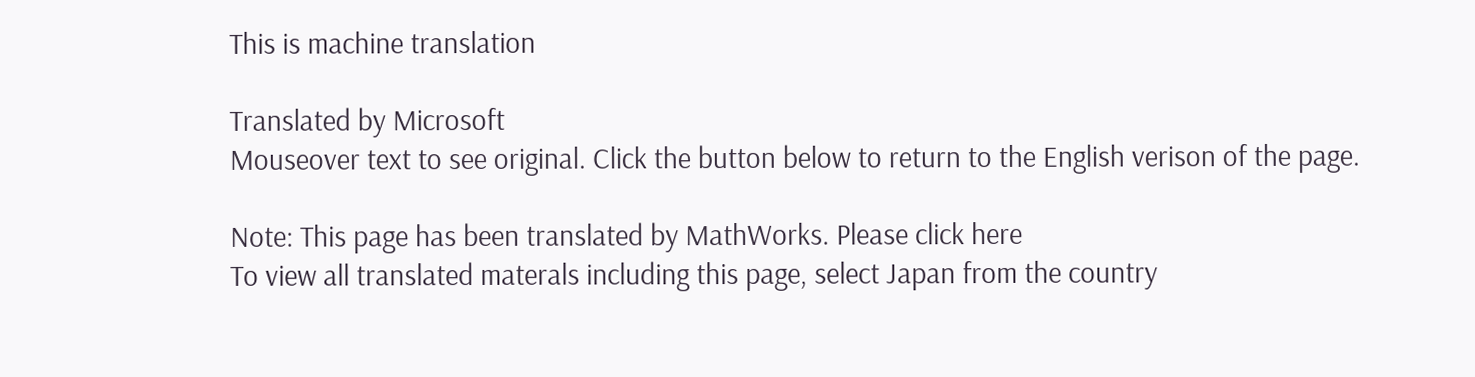This is machine translation

Translated by Microsoft
Mouseover text to see original. Click the button below to return to the English verison of the page.

Note: This page has been translated by MathWorks. Please click here
To view all translated materals including this page, select Japan from the country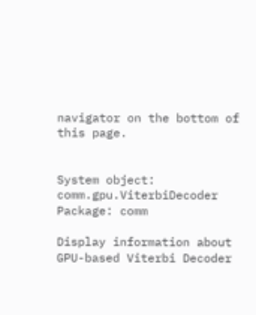navigator on the bottom of this page.


System object: comm.gpu.ViterbiDecoder
Package: comm

Display information about GPU-based Viterbi Decoder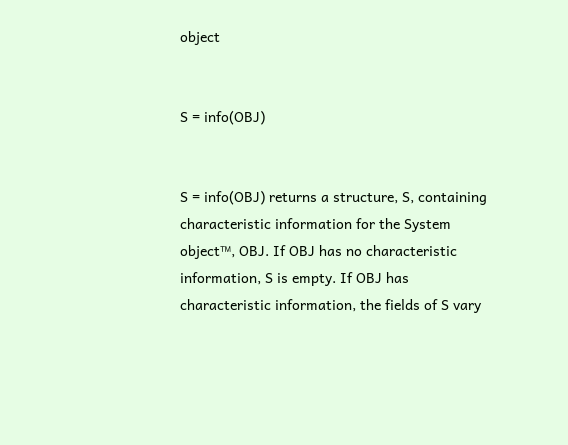object


S = info(OBJ)


S = info(OBJ) returns a structure, S, containing characteristic information for the System object™, OBJ. If OBJ has no characteristic information, S is empty. If OBJ has characteristic information, the fields of S vary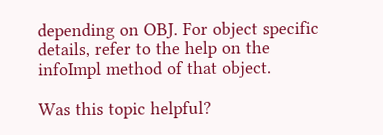depending on OBJ. For object specific details, refer to the help on the infoImpl method of that object.

Was this topic helpful?